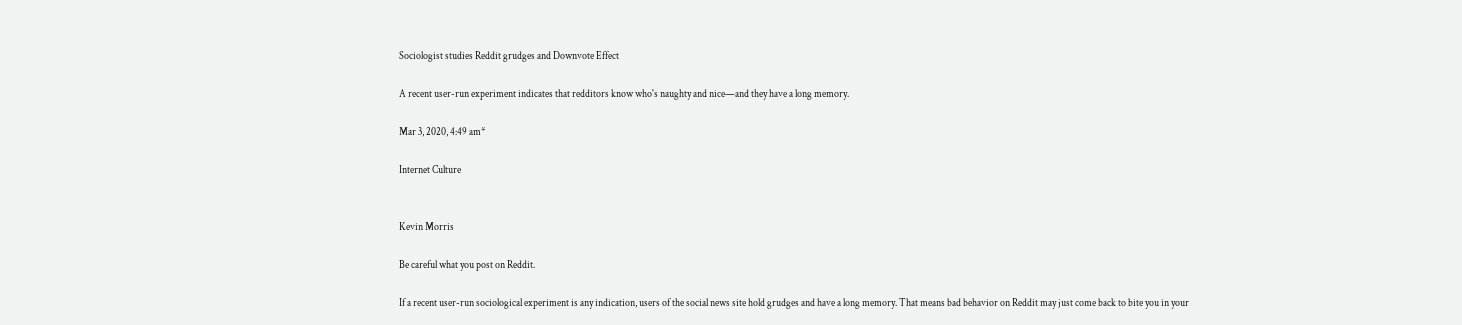Sociologist studies Reddit grudges and Downvote Effect

A recent user-run experiment indicates that redditors know who's naughty and nice—and they have a long memory.

Mar 3, 2020, 4:49 am*

Internet Culture


Kevin Morris

Be careful what you post on Reddit.

If a recent user-run sociological experiment is any indication, users of the social news site hold grudges and have a long memory. That means bad behavior on Reddit may just come back to bite you in your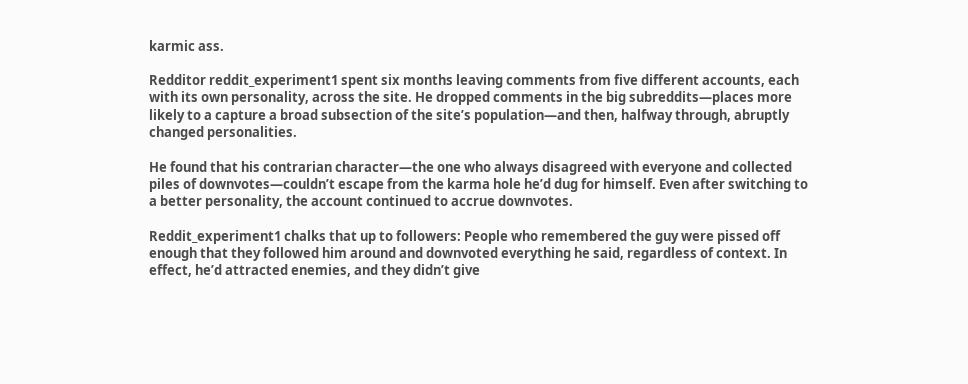karmic ass.

Redditor reddit_experiment1 spent six months leaving comments from five different accounts, each with its own personality, across the site. He dropped comments in the big subreddits—places more likely to a capture a broad subsection of the site’s population—and then, halfway through, abruptly changed personalities.

He found that his contrarian character—the one who always disagreed with everyone and collected piles of downvotes—couldn’t escape from the karma hole he’d dug for himself. Even after switching to a better personality, the account continued to accrue downvotes.

Reddit_experiment1 chalks that up to followers: People who remembered the guy were pissed off enough that they followed him around and downvoted everything he said, regardless of context. In effect, he’d attracted enemies, and they didn’t give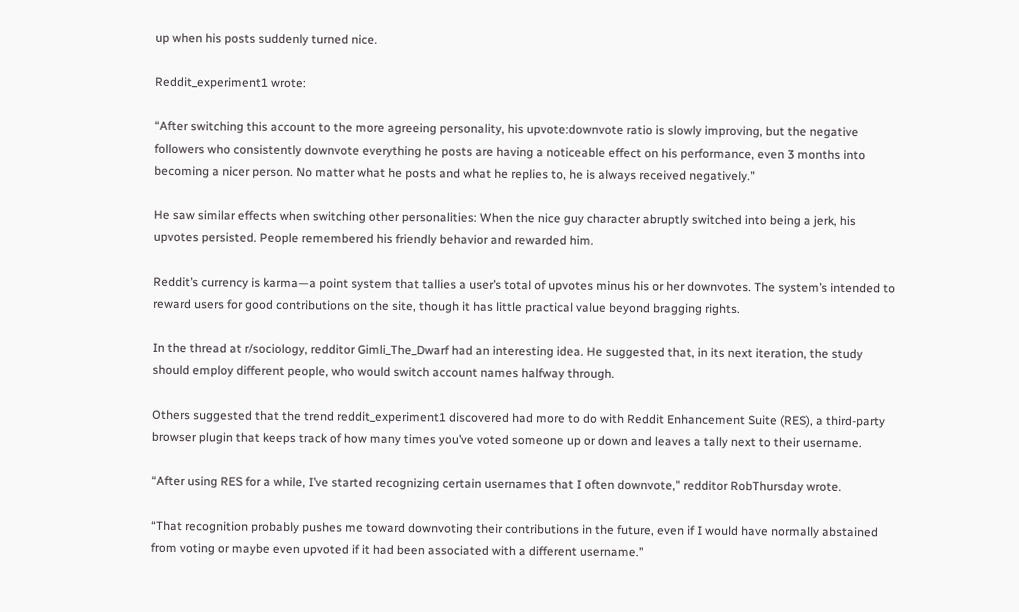up when his posts suddenly turned nice.

Reddit_experiment1 wrote:

“After switching this account to the more agreeing personality, his upvote:downvote ratio is slowly improving, but the negative followers who consistently downvote everything he posts are having a noticeable effect on his performance, even 3 months into becoming a nicer person. No matter what he posts and what he replies to, he is always received negatively.”

He saw similar effects when switching other personalities: When the nice guy character abruptly switched into being a jerk, his upvotes persisted. People remembered his friendly behavior and rewarded him.

Reddit’s currency is karma—a point system that tallies a user’s total of upvotes minus his or her downvotes. The system’s intended to reward users for good contributions on the site, though it has little practical value beyond bragging rights.

In the thread at r/sociology, redditor Gimli_The_Dwarf had an interesting idea. He suggested that, in its next iteration, the study should employ different people, who would switch account names halfway through.

Others suggested that the trend reddit_experiment1 discovered had more to do with Reddit Enhancement Suite (RES), a third-party browser plugin that keeps track of how many times you’ve voted someone up or down and leaves a tally next to their username.

“After using RES for a while, I’ve started recognizing certain usernames that I often downvote,” redditor RobThursday wrote.

“That recognition probably pushes me toward downvoting their contributions in the future, even if I would have normally abstained from voting or maybe even upvoted if it had been associated with a different username.”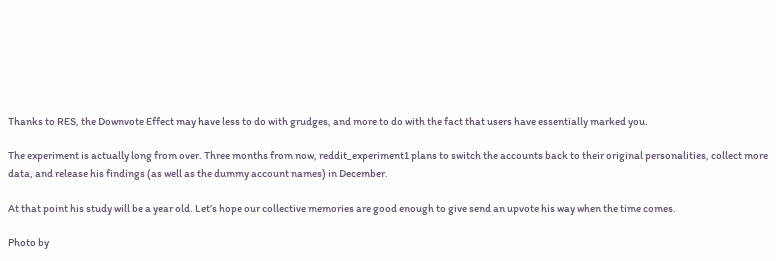Thanks to RES, the Downvote Effect may have less to do with grudges, and more to do with the fact that users have essentially marked you.

The experiment is actually long from over. Three months from now, reddit_experiment1 plans to switch the accounts back to their original personalities, collect more data, and release his findings (as well as the dummy account names) in December.

At that point his study will be a year old. Let’s hope our collective memories are good enough to give send an upvote his way when the time comes.

Photo by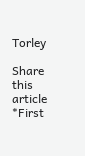Torley

Share this article
*First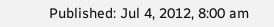Published: Jul 4, 2012, 8:00 am